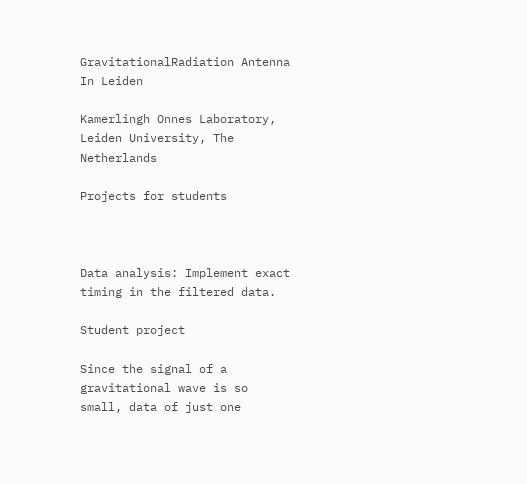GravitationalRadiation Antenna In Leiden

Kamerlingh Onnes Laboratory, Leiden University, The Netherlands

Projects for students



Data analysis: Implement exact timing in the filtered data.

Student project

Since the signal of a gravitational wave is so small, data of just one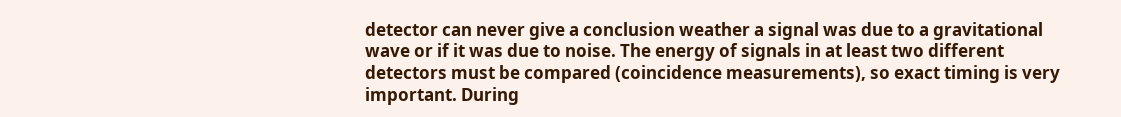detector can never give a conclusion weather a signal was due to a gravitational wave or if it was due to noise. The energy of signals in at least two different detectors must be compared (coincidence measurements), so exact timing is very important. During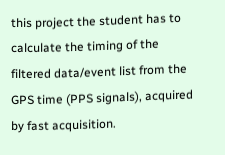this project the student has to calculate the timing of the filtered data/event list from the GPS time (PPS signals), acquired by fast acquisition.